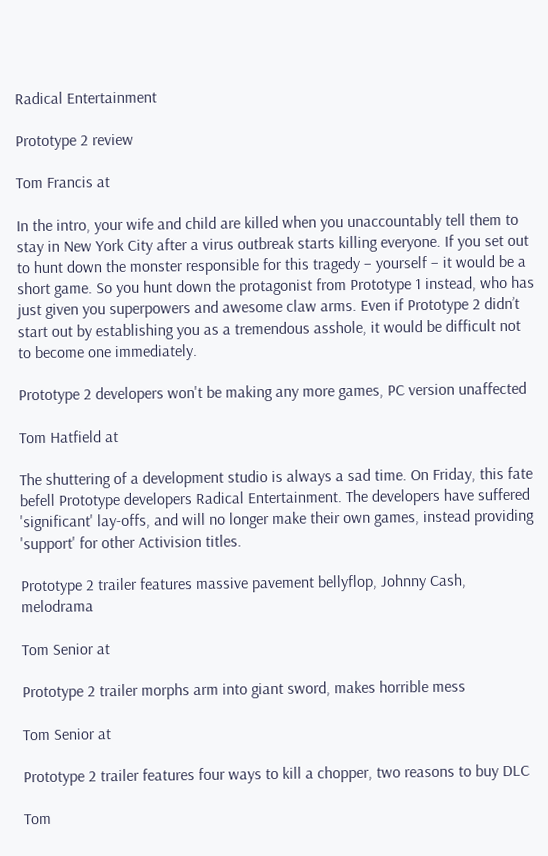Radical Entertainment

Prototype 2 review

Tom Francis at

In the intro, your wife and child are killed when you unaccountably tell them to stay in New York City after a virus outbreak starts killing everyone. If you set out to hunt down the monster responsible for this tragedy – yourself – it would be a short game. So you hunt down the protagonist from Prototype 1 instead, who has just given you superpowers and awesome claw arms. Even if Prototype 2 didn’t start out by establishing you as a tremendous asshole, it would be difficult not to become one immediately.

Prototype 2 developers won't be making any more games, PC version unaffected

Tom Hatfield at

The shuttering of a development studio is always a sad time. On Friday, this fate befell Prototype developers Radical Entertainment. The developers have suffered 'significant' lay-offs, and will no longer make their own games, instead providing 'support' for other Activision titles.

Prototype 2 trailer features massive pavement bellyflop, Johnny Cash, melodrama

Tom Senior at

Prototype 2 trailer morphs arm into giant sword, makes horrible mess

Tom Senior at

Prototype 2 trailer features four ways to kill a chopper, two reasons to buy DLC

Tom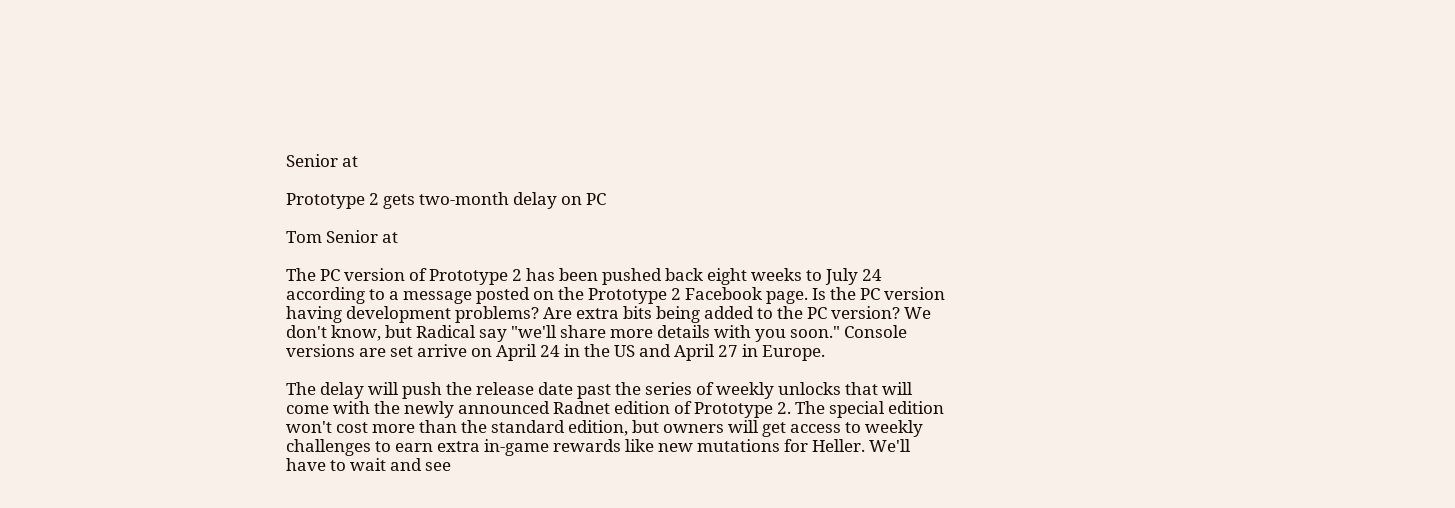Senior at

Prototype 2 gets two-month delay on PC

Tom Senior at

The PC version of Prototype 2 has been pushed back eight weeks to July 24 according to a message posted on the Prototype 2 Facebook page. Is the PC version having development problems? Are extra bits being added to the PC version? We don't know, but Radical say "we'll share more details with you soon." Console versions are set arrive on April 24 in the US and April 27 in Europe.

The delay will push the release date past the series of weekly unlocks that will come with the newly announced Radnet edition of Prototype 2. The special edition won't cost more than the standard edition, but owners will get access to weekly challenges to earn extra in-game rewards like new mutations for Heller. We'll have to wait and see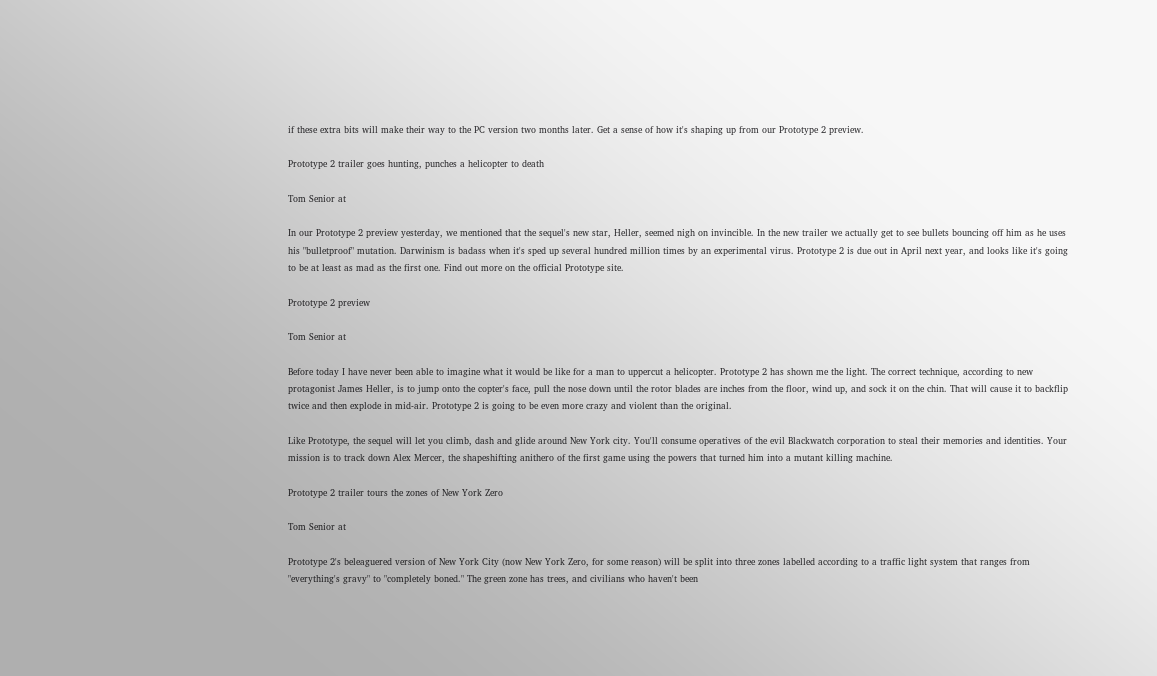if these extra bits will make their way to the PC version two months later. Get a sense of how it's shaping up from our Prototype 2 preview.

Prototype 2 trailer goes hunting, punches a helicopter to death

Tom Senior at

In our Prototype 2 preview yesterday, we mentioned that the sequel's new star, Heller, seemed nigh on invincible. In the new trailer we actually get to see bullets bouncing off him as he uses his "bulletproof" mutation. Darwinism is badass when it's sped up several hundred million times by an experimental virus. Prototype 2 is due out in April next year, and looks like it's going to be at least as mad as the first one. Find out more on the official Prototype site.

Prototype 2 preview

Tom Senior at

Before today I have never been able to imagine what it would be like for a man to uppercut a helicopter. Prototype 2 has shown me the light. The correct technique, according to new protagonist James Heller, is to jump onto the copter's face, pull the nose down until the rotor blades are inches from the floor, wind up, and sock it on the chin. That will cause it to backflip twice and then explode in mid-air. Prototype 2 is going to be even more crazy and violent than the original.

Like Prototype, the sequel will let you climb, dash and glide around New York city. You'll consume operatives of the evil Blackwatch corporation to steal their memories and identities. Your mission is to track down Alex Mercer, the shapeshifting anithero of the first game using the powers that turned him into a mutant killing machine.

Prototype 2 trailer tours the zones of New York Zero

Tom Senior at

Prototype 2's beleaguered version of New York City (now New York Zero, for some reason) will be split into three zones labelled according to a traffic light system that ranges from "everything's gravy" to "completely boned." The green zone has trees, and civilians who haven't been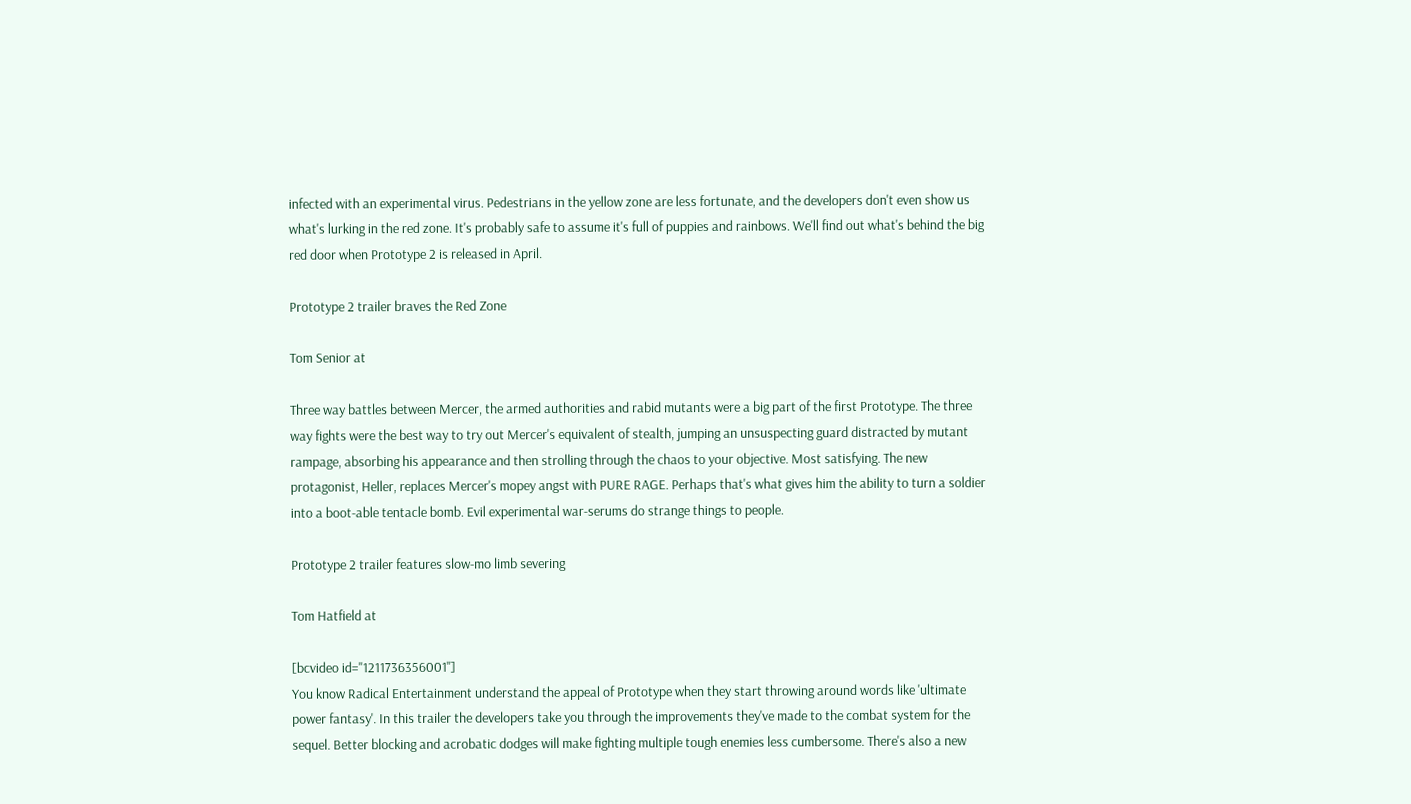infected with an experimental virus. Pedestrians in the yellow zone are less fortunate, and the developers don't even show us what's lurking in the red zone. It's probably safe to assume it's full of puppies and rainbows. We'll find out what's behind the big red door when Prototype 2 is released in April.

Prototype 2 trailer braves the Red Zone

Tom Senior at

Three way battles between Mercer, the armed authorities and rabid mutants were a big part of the first Prototype. The three way fights were the best way to try out Mercer's equivalent of stealth, jumping an unsuspecting guard distracted by mutant rampage, absorbing his appearance and then strolling through the chaos to your objective. Most satisfying. The new protagonist, Heller, replaces Mercer's mopey angst with PURE RAGE. Perhaps that's what gives him the ability to turn a soldier into a boot-able tentacle bomb. Evil experimental war-serums do strange things to people.

Prototype 2 trailer features slow-mo limb severing

Tom Hatfield at

[bcvideo id="1211736356001"]
You know Radical Entertainment understand the appeal of Prototype when they start throwing around words like 'ultimate power fantasy'. In this trailer the developers take you through the improvements they've made to the combat system for the sequel. Better blocking and acrobatic dodges will make fighting multiple tough enemies less cumbersome. There's also a new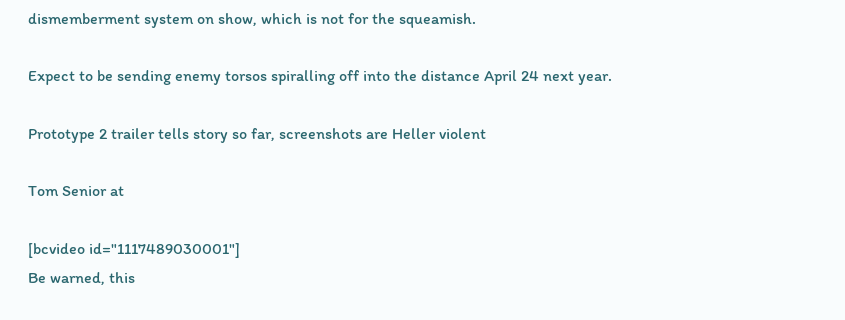dismemberment system on show, which is not for the squeamish.

Expect to be sending enemy torsos spiralling off into the distance April 24 next year.

Prototype 2 trailer tells story so far, screenshots are Heller violent

Tom Senior at

[bcvideo id="1117489030001"]
Be warned, this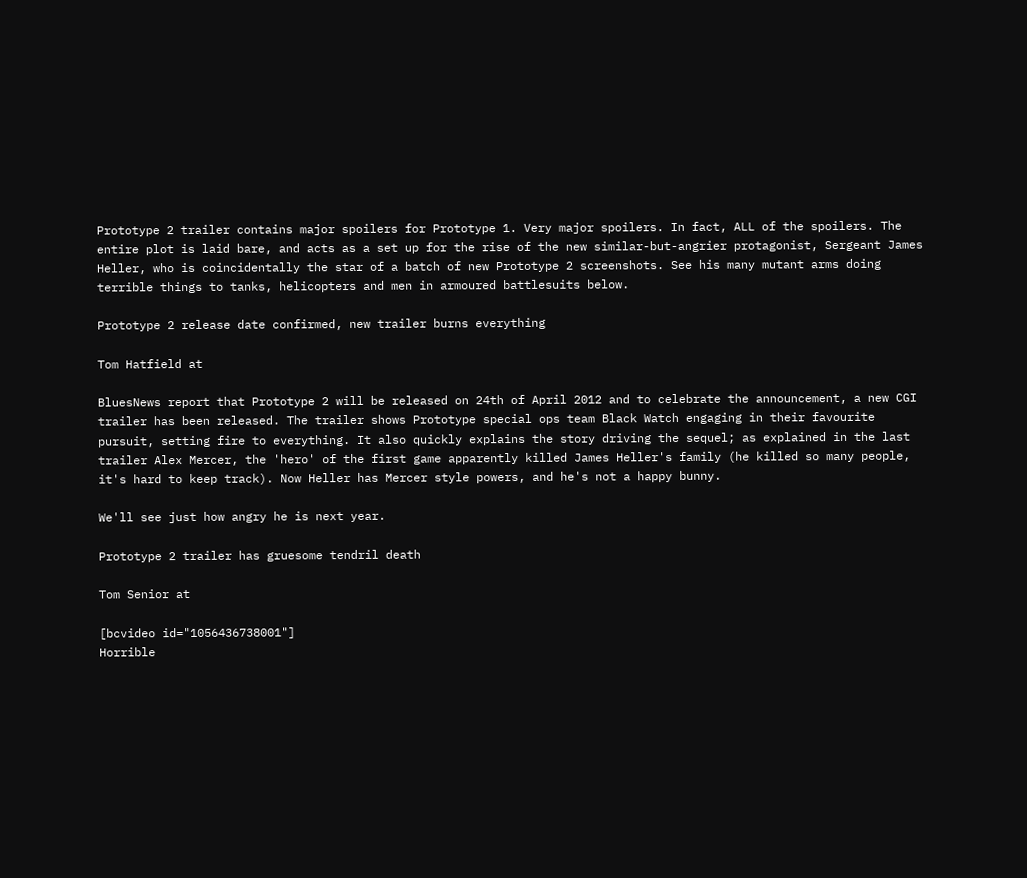Prototype 2 trailer contains major spoilers for Prototype 1. Very major spoilers. In fact, ALL of the spoilers. The entire plot is laid bare, and acts as a set up for the rise of the new similar-but-angrier protagonist, Sergeant James Heller, who is coincidentally the star of a batch of new Prototype 2 screenshots. See his many mutant arms doing terrible things to tanks, helicopters and men in armoured battlesuits below.

Prototype 2 release date confirmed, new trailer burns everything

Tom Hatfield at

BluesNews report that Prototype 2 will be released on 24th of April 2012 and to celebrate the announcement, a new CGI trailer has been released. The trailer shows Prototype special ops team Black Watch engaging in their favourite pursuit, setting fire to everything. It also quickly explains the story driving the sequel; as explained in the last trailer Alex Mercer, the 'hero' of the first game apparently killed James Heller's family (he killed so many people, it's hard to keep track). Now Heller has Mercer style powers, and he's not a happy bunny.

We'll see just how angry he is next year.

Prototype 2 trailer has gruesome tendril death

Tom Senior at

[bcvideo id="1056436738001"]
Horrible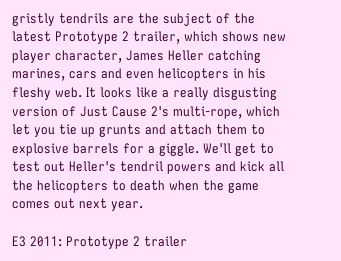gristly tendrils are the subject of the latest Prototype 2 trailer, which shows new player character, James Heller catching marines, cars and even helicopters in his fleshy web. It looks like a really disgusting version of Just Cause 2's multi-rope, which let you tie up grunts and attach them to explosive barrels for a giggle. We'll get to test out Heller's tendril powers and kick all the helicopters to death when the game comes out next year.

E3 2011: Prototype 2 trailer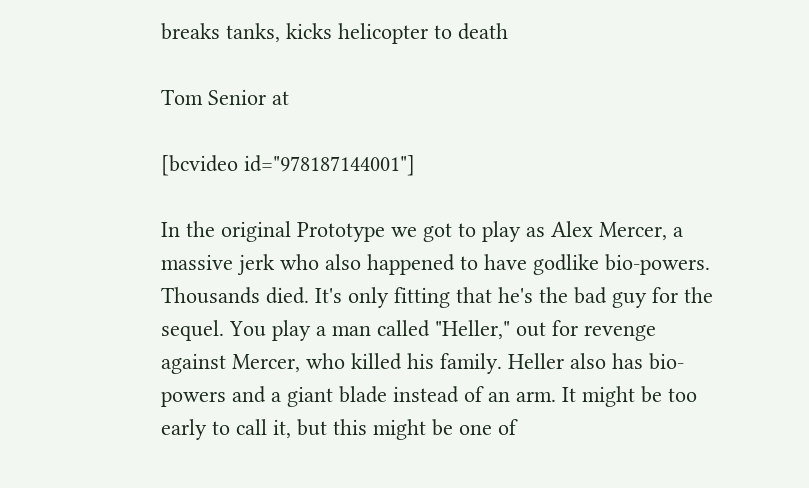breaks tanks, kicks helicopter to death

Tom Senior at

[bcvideo id="978187144001"]

In the original Prototype we got to play as Alex Mercer, a massive jerk who also happened to have godlike bio-powers. Thousands died. It's only fitting that he's the bad guy for the sequel. You play a man called "Heller," out for revenge against Mercer, who killed his family. Heller also has bio-powers and a giant blade instead of an arm. It might be too early to call it, but this might be one of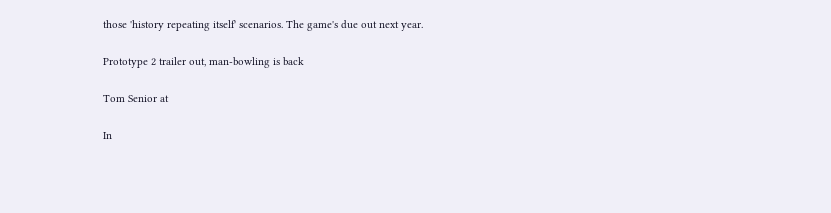those 'history repeating itself' scenarios. The game's due out next year.

Prototype 2 trailer out, man-bowling is back

Tom Senior at

In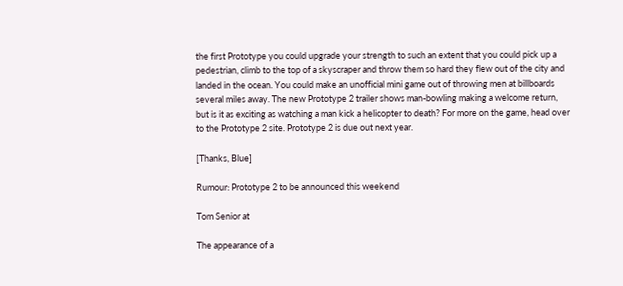the first Prototype you could upgrade your strength to such an extent that you could pick up a pedestrian, climb to the top of a skyscraper and throw them so hard they flew out of the city and landed in the ocean. You could make an unofficial mini game out of throwing men at billboards several miles away. The new Prototype 2 trailer shows man-bowling making a welcome return, but is it as exciting as watching a man kick a helicopter to death? For more on the game, head over to the Prototype 2 site. Prototype 2 is due out next year.

[Thanks, Blue]

Rumour: Prototype 2 to be announced this weekend

Tom Senior at

The appearance of a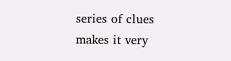series of clues makes it very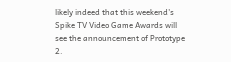likely indeed that this weekend's Spike TV Video Game Awards will see the announcement of Prototype 2.